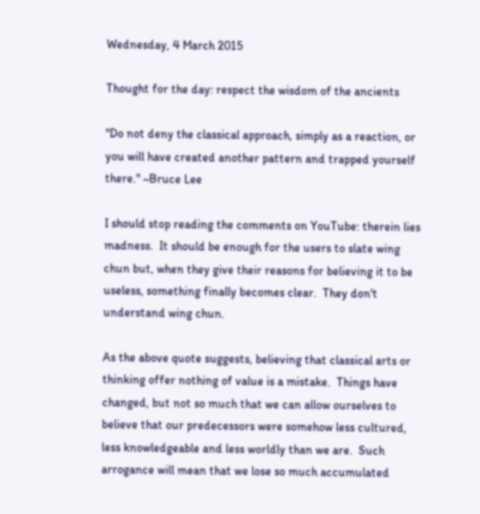Wednesday, 4 March 2015

Thought for the day: respect the wisdom of the ancients

"Do not deny the classical approach, simply as a reaction, or you will have created another pattern and trapped yourself there." ~Bruce Lee

I should stop reading the comments on YouTube: therein lies madness.  It should be enough for the users to slate wing chun but, when they give their reasons for believing it to be useless, something finally becomes clear.  They don't understand wing chun.

As the above quote suggests, believing that classical arts or thinking offer nothing of value is a mistake.  Things have changed, but not so much that we can allow ourselves to believe that our predecessors were somehow less cultured, less knowledgeable and less worldly than we are.  Such arrogance will mean that we lose so much accumulated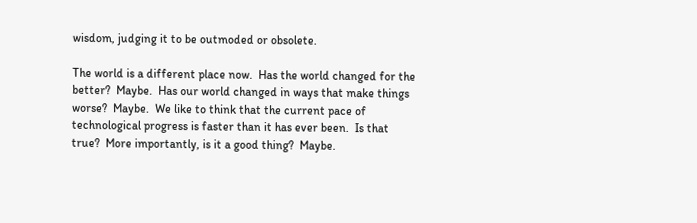wisdom, judging it to be outmoded or obsolete.

The world is a different place now.  Has the world changed for the better?  Maybe.  Has our world changed in ways that make things worse?  Maybe.  We like to think that the current pace of technological progress is faster than it has ever been.  Is that true?  More importantly, is it a good thing?  Maybe.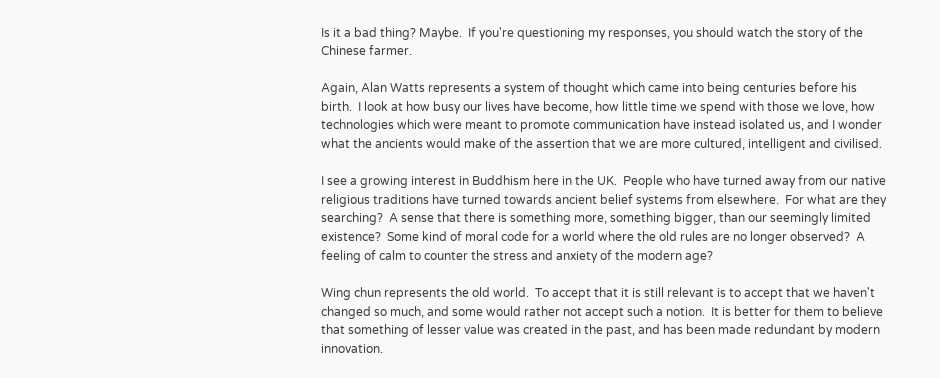Is it a bad thing? Maybe.  If you're questioning my responses, you should watch the story of the Chinese farmer.

Again, Alan Watts represents a system of thought which came into being centuries before his birth.  I look at how busy our lives have become, how little time we spend with those we love, how technologies which were meant to promote communication have instead isolated us, and I wonder what the ancients would make of the assertion that we are more cultured, intelligent and civilised.

I see a growing interest in Buddhism here in the UK.  People who have turned away from our native religious traditions have turned towards ancient belief systems from elsewhere.  For what are they searching?  A sense that there is something more, something bigger, than our seemingly limited existence?  Some kind of moral code for a world where the old rules are no longer observed?  A feeling of calm to counter the stress and anxiety of the modern age?

Wing chun represents the old world.  To accept that it is still relevant is to accept that we haven't changed so much, and some would rather not accept such a notion.  It is better for them to believe that something of lesser value was created in the past, and has been made redundant by modern innovation.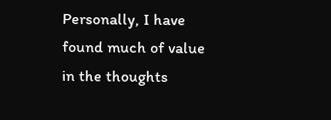Personally, I have found much of value in the thoughts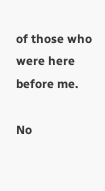of those who were here before me.

No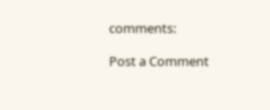comments:

Post a Comment